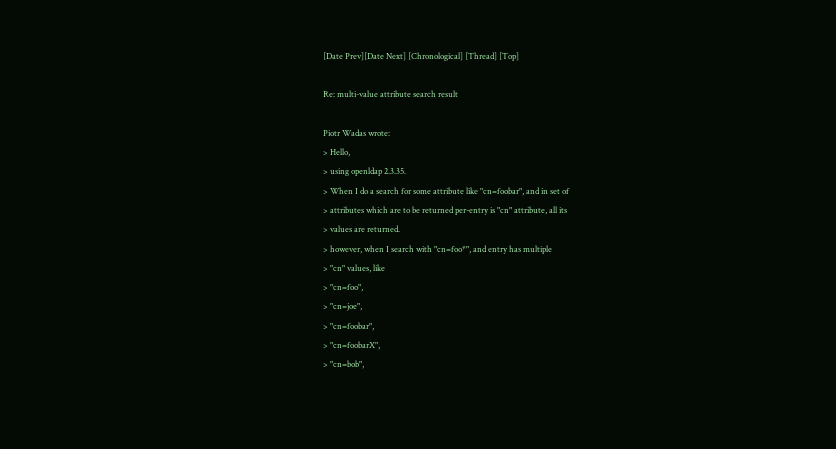[Date Prev][Date Next] [Chronological] [Thread] [Top]

Re: multi-value attribute search result

Piotr Wadas wrote:
> Hello,
> using openldap 2.3.35.
> When I do a search for some attribute like "cn=foobar", and in set of
> attributes which are to be returned per-entry is "cn" attribute, all its
> values are returned.
> however, when I search with "cn=foo*", and entry has multiple
> "cn" values, like
> "cn=foo",
> "cn=joe",
> "cn=foobar",
> "cn=foobarX",
> "cn=bob",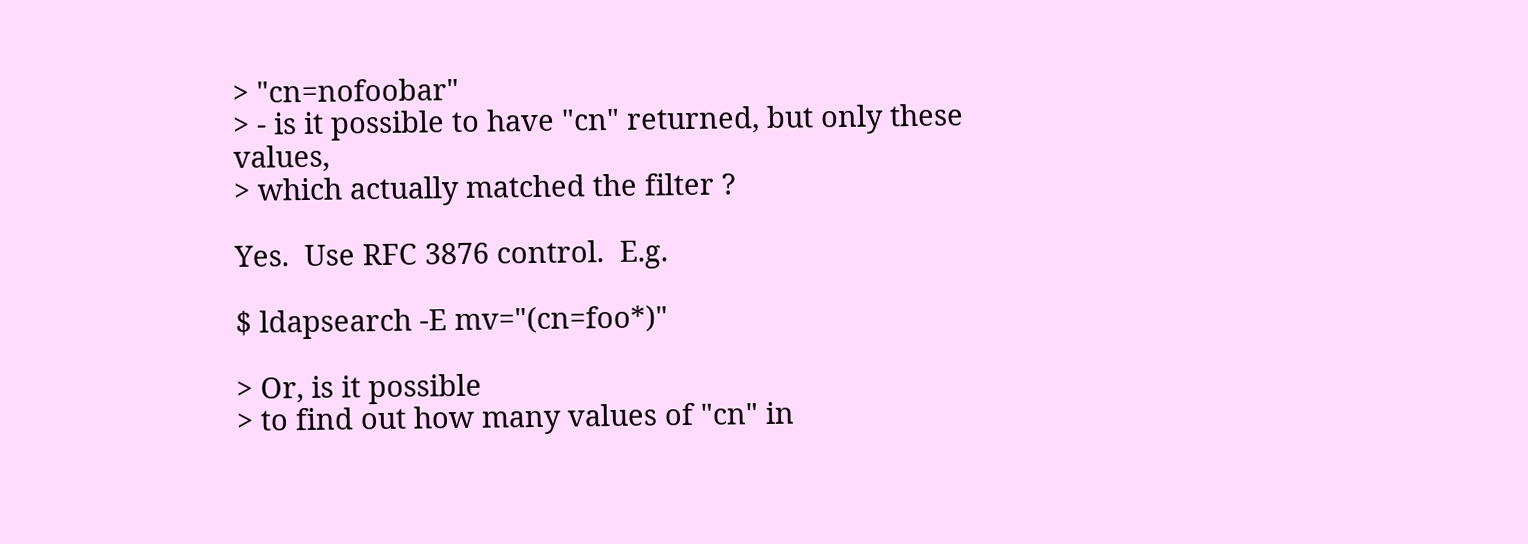> "cn=nofoobar"
> - is it possible to have "cn" returned, but only these values,
> which actually matched the filter ?

Yes.  Use RFC 3876 control.  E.g.

$ ldapsearch -E mv="(cn=foo*)"

> Or, is it possible
> to find out how many values of "cn" in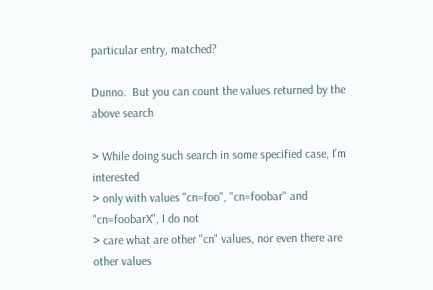particular entry, matched?

Dunno.  But you can count the values returned by the above search

> While doing such search in some specified case, I'm interested
> only with values "cn=foo", "cn=foobar" and "cn=foobarX", I do not
> care what are other "cn" values, nor even there are other values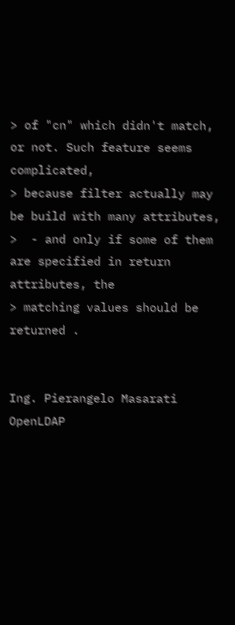> of "cn" which didn't match, or not. Such feature seems complicated,
> because filter actually may be build with many attributes,
>  - and only if some of them are specified in return attributes, the
> matching values should be returned .


Ing. Pierangelo Masarati
OpenLDAP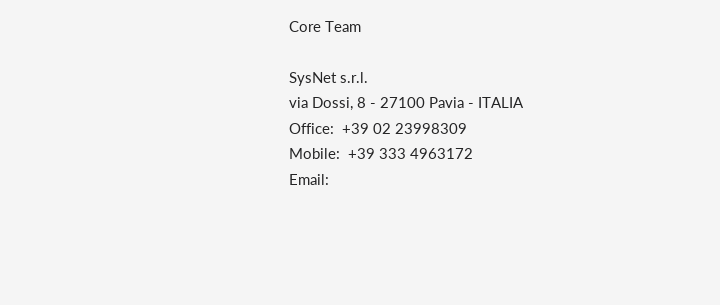Core Team

SysNet s.r.l.
via Dossi, 8 - 27100 Pavia - ITALIA
Office:  +39 02 23998309
Mobile:  +39 333 4963172
Email: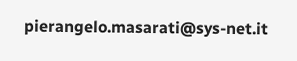pierangelo.masarati@sys-net.it